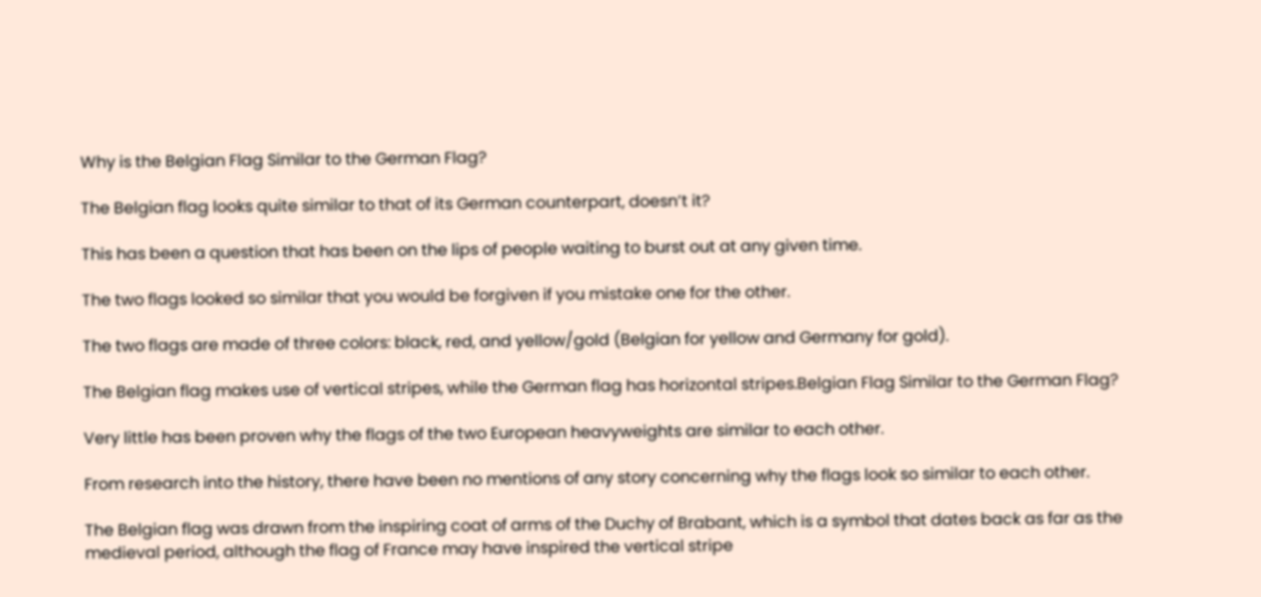Why is the Belgian Flag Similar to the German Flag?

The Belgian flag looks quite similar to that of its German counterpart, doesn’t it?

This has been a question that has been on the lips of people waiting to burst out at any given time.

The two flags looked so similar that you would be forgiven if you mistake one for the other.

The two flags are made of three colors: black, red, and yellow/gold (Belgian for yellow and Germany for gold).

The Belgian flag makes use of vertical stripes, while the German flag has horizontal stripes.Belgian Flag Similar to the German Flag?

Very little has been proven why the flags of the two European heavyweights are similar to each other.

From research into the history, there have been no mentions of any story concerning why the flags look so similar to each other.

The Belgian flag was drawn from the inspiring coat of arms of the Duchy of Brabant, which is a symbol that dates back as far as the medieval period, although the flag of France may have inspired the vertical stripe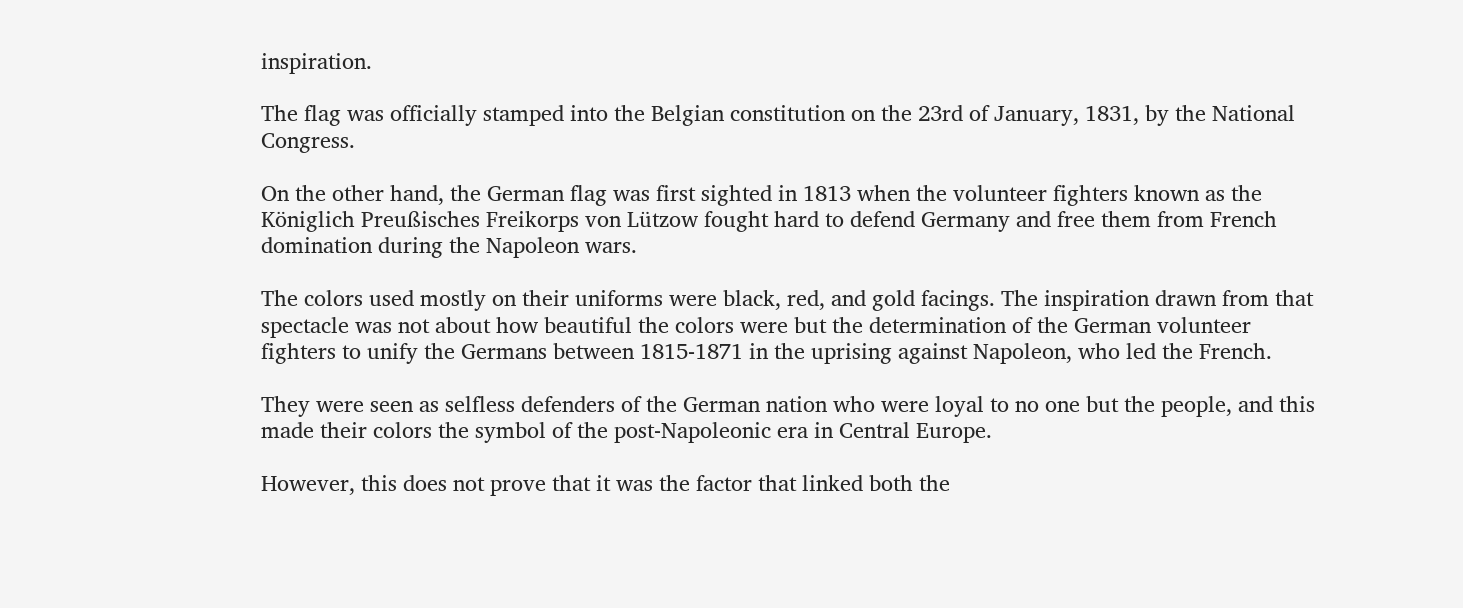inspiration.

The flag was officially stamped into the Belgian constitution on the 23rd of January, 1831, by the National Congress.

On the other hand, the German flag was first sighted in 1813 when the volunteer fighters known as the Königlich Preußisches Freikorps von Lützow fought hard to defend Germany and free them from French domination during the Napoleon wars.

The colors used mostly on their uniforms were black, red, and gold facings. The inspiration drawn from that spectacle was not about how beautiful the colors were but the determination of the German volunteer fighters to unify the Germans between 1815-1871 in the uprising against Napoleon, who led the French.

They were seen as selfless defenders of the German nation who were loyal to no one but the people, and this made their colors the symbol of the post-Napoleonic era in Central Europe.

However, this does not prove that it was the factor that linked both the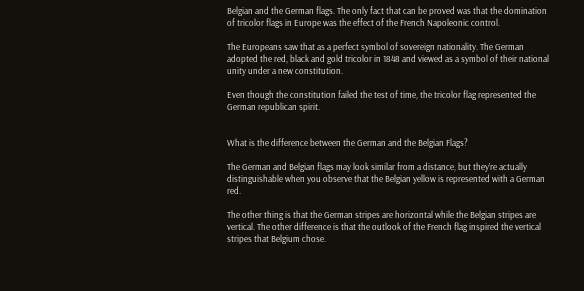Belgian and the German flags. The only fact that can be proved was that the domination of tricolor flags in Europe was the effect of the French Napoleonic control.

The Europeans saw that as a perfect symbol of sovereign nationality. The German adopted the red, black and gold tricolor in 1848 and viewed as a symbol of their national unity under a new constitution.

Even though the constitution failed the test of time, the tricolor flag represented the German republican spirit.


What is the difference between the German and the Belgian Flags?

The German and Belgian flags may look similar from a distance, but they’re actually distinguishable when you observe that the Belgian yellow is represented with a German red.

The other thing is that the German stripes are horizontal while the Belgian stripes are vertical. The other difference is that the outlook of the French flag inspired the vertical stripes that Belgium chose.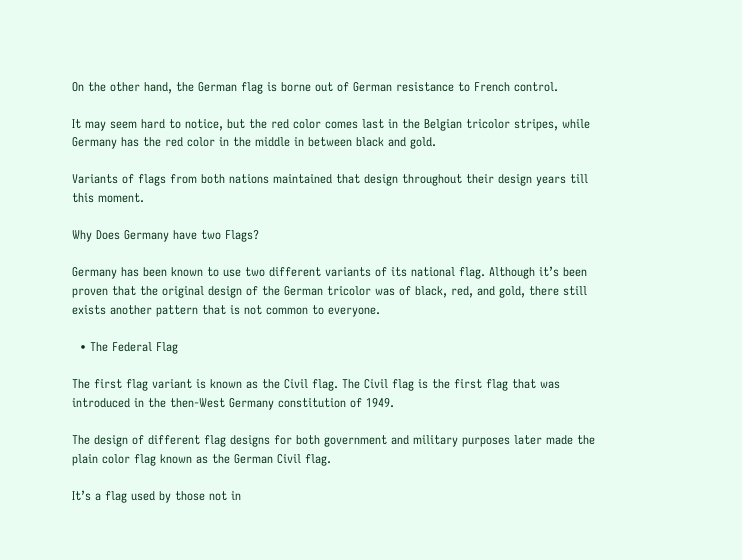On the other hand, the German flag is borne out of German resistance to French control.

It may seem hard to notice, but the red color comes last in the Belgian tricolor stripes, while Germany has the red color in the middle in between black and gold.

Variants of flags from both nations maintained that design throughout their design years till this moment.

Why Does Germany have two Flags?

Germany has been known to use two different variants of its national flag. Although it’s been proven that the original design of the German tricolor was of black, red, and gold, there still exists another pattern that is not common to everyone.

  • The Federal Flag

The first flag variant is known as the Civil flag. The Civil flag is the first flag that was introduced in the then-West Germany constitution of 1949.

The design of different flag designs for both government and military purposes later made the plain color flag known as the German Civil flag.

It’s a flag used by those not in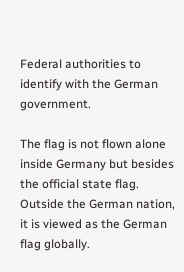Federal authorities to identify with the German government.

The flag is not flown alone inside Germany but besides the official state flag. Outside the German nation, it is viewed as the German flag globally.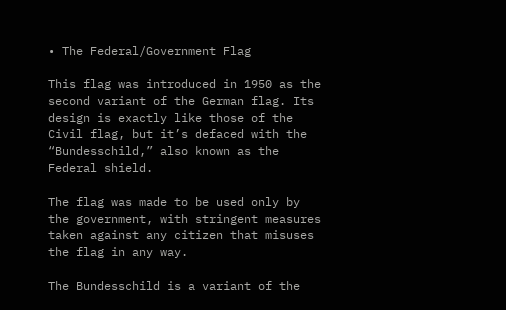• The Federal/Government Flag

This flag was introduced in 1950 as the second variant of the German flag. Its design is exactly like those of the Civil flag, but it’s defaced with the “Bundesschild,” also known as the Federal shield.

The flag was made to be used only by the government, with stringent measures taken against any citizen that misuses the flag in any way.

The Bundesschild is a variant of the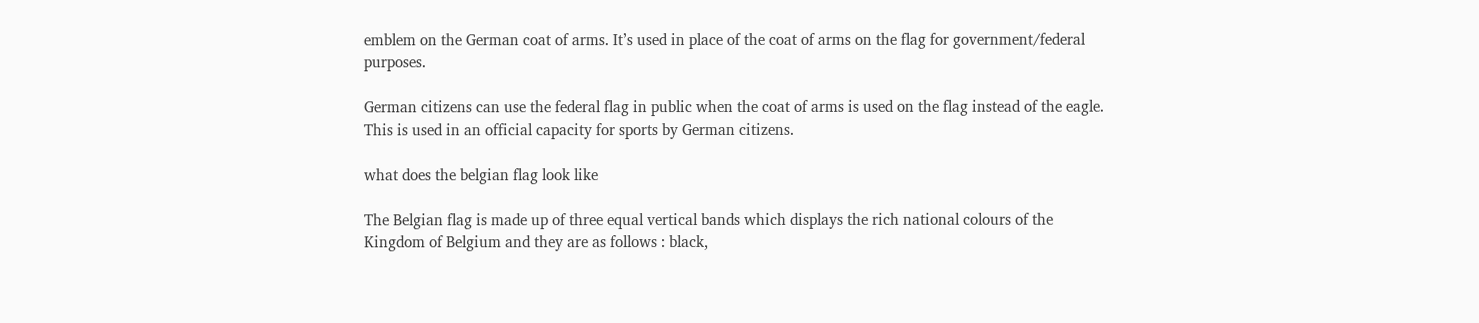emblem on the German coat of arms. It’s used in place of the coat of arms on the flag for government/federal purposes.

German citizens can use the federal flag in public when the coat of arms is used on the flag instead of the eagle. This is used in an official capacity for sports by German citizens.

what does the belgian flag look like

The Belgian flag is made up of three equal vertical bands which displays the rich national colours of the Kingdom of Belgium and they are as follows : black,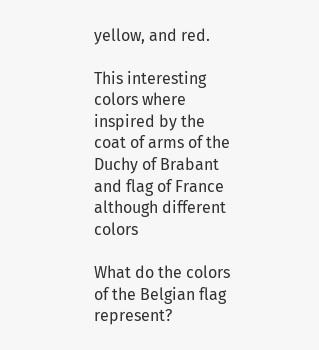yellow, and red.

This interesting colors where inspired by the coat of arms of the
Duchy of Brabant and flag of France although different colors

What do the colors of the Belgian flag represent?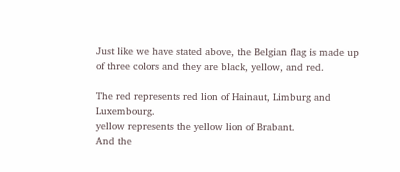Just like we have stated above, the Belgian flag is made up of three colors and they are black, yellow, and red.

The red represents red lion of Hainaut, Limburg and Luxembourg.
yellow represents the yellow lion of Brabant.
And the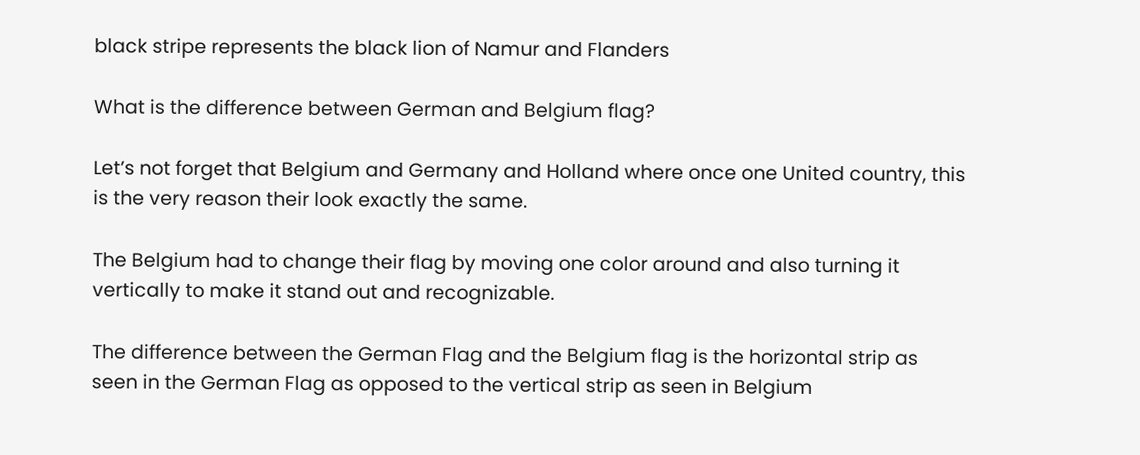black stripe represents the black lion of Namur and Flanders

What is the difference between German and Belgium flag?

Let’s not forget that Belgium and Germany and Holland where once one United country, this is the very reason their look exactly the same.

The Belgium had to change their flag by moving one color around and also turning it vertically to make it stand out and recognizable.

The difference between the German Flag and the Belgium flag is the horizontal strip as seen in the German Flag as opposed to the vertical strip as seen in Belgium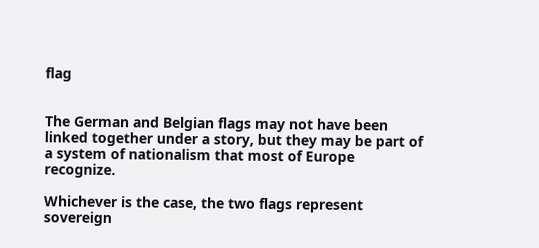flag


The German and Belgian flags may not have been linked together under a story, but they may be part of a system of nationalism that most of Europe recognize.

Whichever is the case, the two flags represent sovereign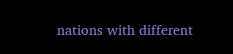nations with different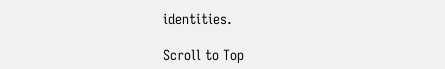identities.

Scroll to Top